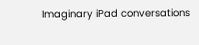Imaginary iPad conversations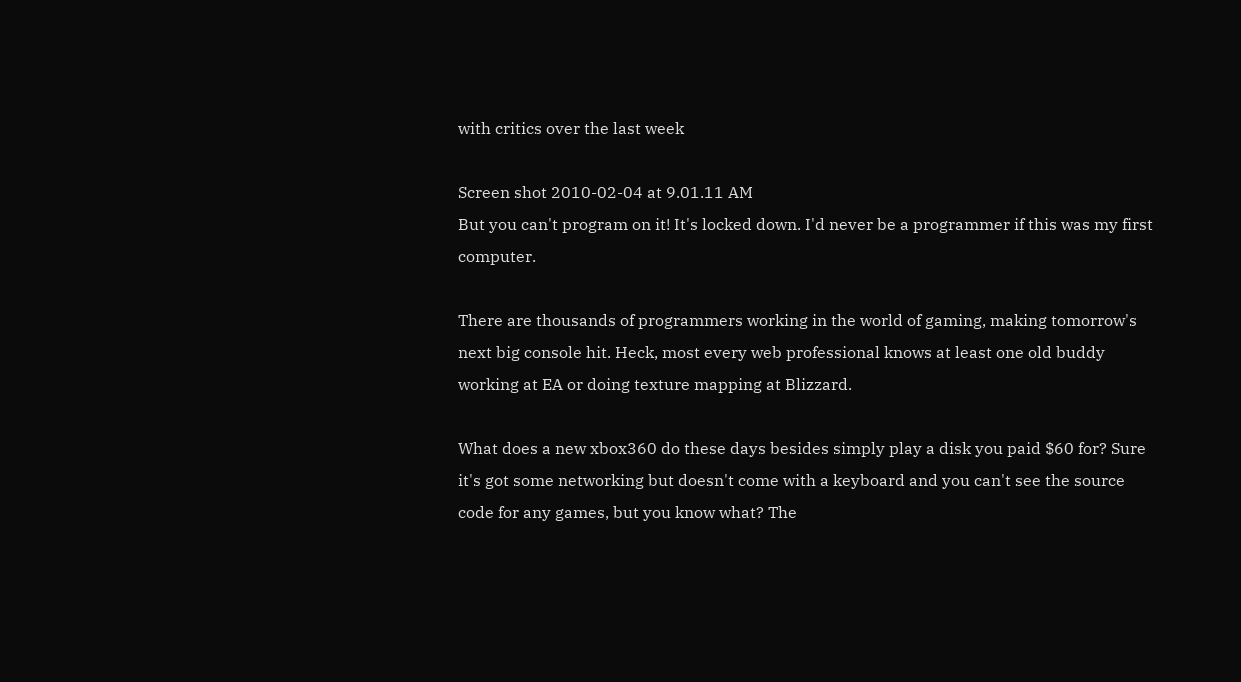with critics over the last week

Screen shot 2010-02-04 at 9.01.11 AM
But you can't program on it! It's locked down. I'd never be a programmer if this was my first computer.

There are thousands of programmers working in the world of gaming, making tomorrow's next big console hit. Heck, most every web professional knows at least one old buddy working at EA or doing texture mapping at Blizzard.

What does a new xbox360 do these days besides simply play a disk you paid $60 for? Sure it's got some networking but doesn't come with a keyboard and you can't see the source code for any games, but you know what? The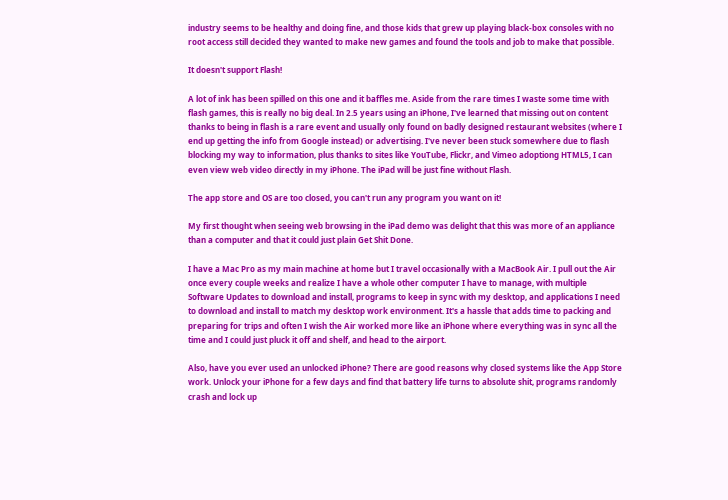industry seems to be healthy and doing fine, and those kids that grew up playing black-box consoles with no root access still decided they wanted to make new games and found the tools and job to make that possible.

It doesn't support Flash!

A lot of ink has been spilled on this one and it baffles me. Aside from the rare times I waste some time with flash games, this is really no big deal. In 2.5 years using an iPhone, I've learned that missing out on content thanks to being in flash is a rare event and usually only found on badly designed restaurant websites (where I end up getting the info from Google instead) or advertising. I've never been stuck somewhere due to flash blocking my way to information, plus thanks to sites like YouTube, Flickr, and Vimeo adoptiong HTML5, I can even view web video directly in my iPhone. The iPad will be just fine without Flash.

The app store and OS are too closed, you can't run any program you want on it!

My first thought when seeing web browsing in the iPad demo was delight that this was more of an appliance than a computer and that it could just plain Get Shit Done.

I have a Mac Pro as my main machine at home but I travel occasionally with a MacBook Air. I pull out the Air once every couple weeks and realize I have a whole other computer I have to manage, with multiple Software Updates to download and install, programs to keep in sync with my desktop, and applications I need to download and install to match my desktop work environment. It's a hassle that adds time to packing and preparing for trips and often I wish the Air worked more like an iPhone where everything was in sync all the time and I could just pluck it off and shelf, and head to the airport.

Also, have you ever used an unlocked iPhone? There are good reasons why closed systems like the App Store work. Unlock your iPhone for a few days and find that battery life turns to absolute shit, programs randomly crash and lock up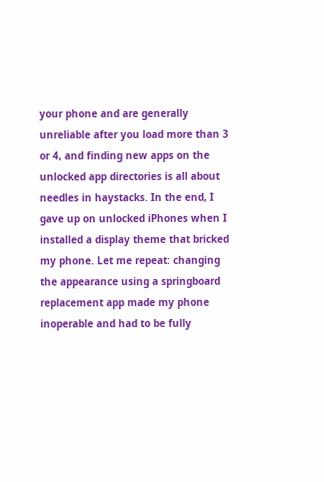your phone and are generally unreliable after you load more than 3 or 4, and finding new apps on the unlocked app directories is all about needles in haystacks. In the end, I gave up on unlocked iPhones when I installed a display theme that bricked my phone. Let me repeat: changing the appearance using a springboard replacement app made my phone inoperable and had to be fully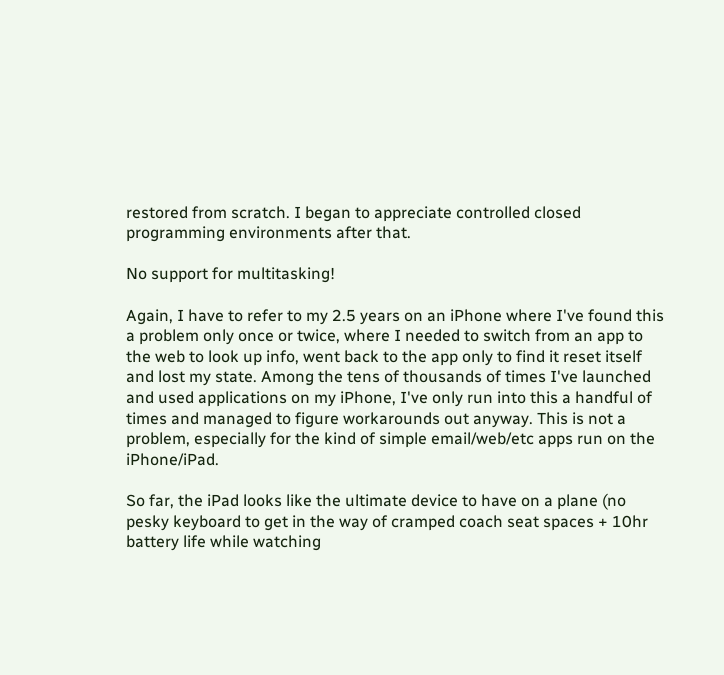restored from scratch. I began to appreciate controlled closed programming environments after that.

No support for multitasking!

Again, I have to refer to my 2.5 years on an iPhone where I've found this a problem only once or twice, where I needed to switch from an app to the web to look up info, went back to the app only to find it reset itself and lost my state. Among the tens of thousands of times I've launched and used applications on my iPhone, I've only run into this a handful of times and managed to figure workarounds out anyway. This is not a problem, especially for the kind of simple email/web/etc apps run on the iPhone/iPad.

So far, the iPad looks like the ultimate device to have on a plane (no pesky keyboard to get in the way of cramped coach seat spaces + 10hr battery life while watching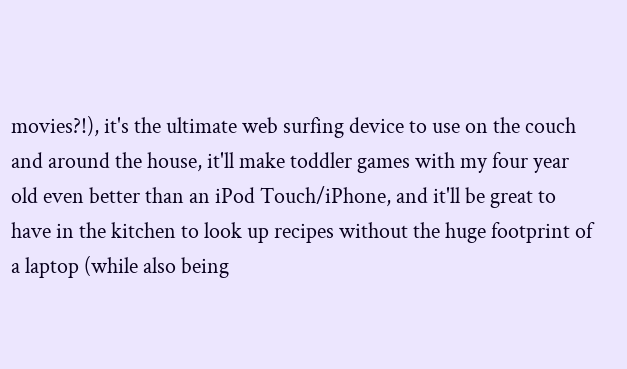movies?!), it's the ultimate web surfing device to use on the couch and around the house, it'll make toddler games with my four year old even better than an iPod Touch/iPhone, and it'll be great to have in the kitchen to look up recipes without the huge footprint of a laptop (while also being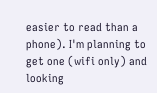easier to read than a phone). I'm planning to get one (wifi only) and looking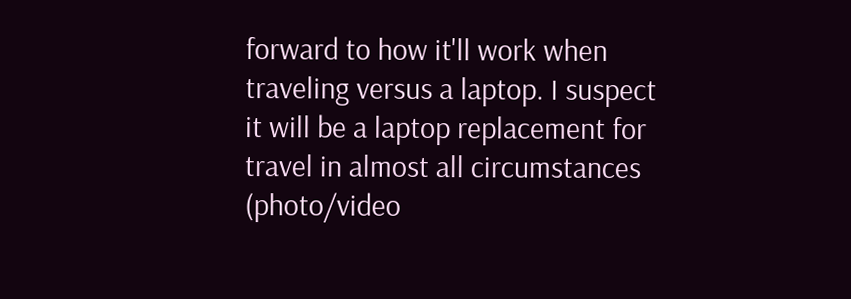forward to how it'll work when traveling versus a laptop. I suspect it will be a laptop replacement for travel in almost all circumstances (photo/video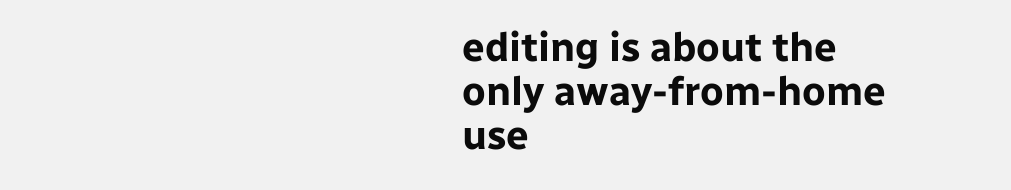editing is about the only away-from-home use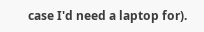case I'd need a laptop for).